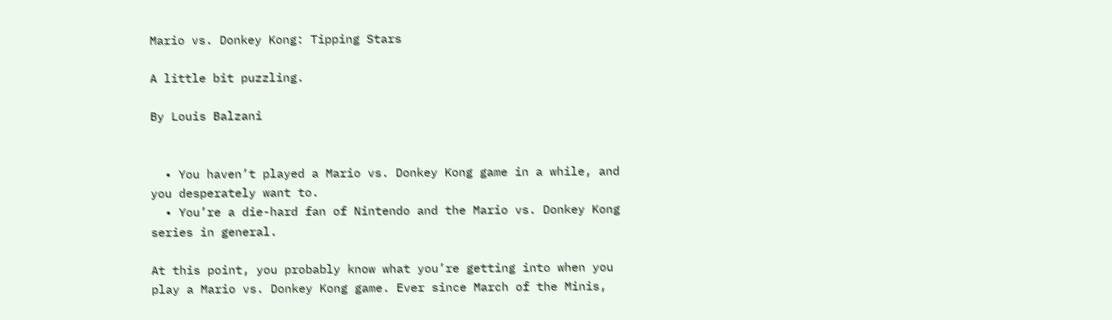Mario vs. Donkey Kong: Tipping Stars

A little bit puzzling.

By Louis Balzani


  • You haven’t played a Mario vs. Donkey Kong game in a while, and you desperately want to.
  • You’re a die-hard fan of Nintendo and the Mario vs. Donkey Kong series in general.

At this point, you probably know what you’re getting into when you play a Mario vs. Donkey Kong game. Ever since March of the Minis,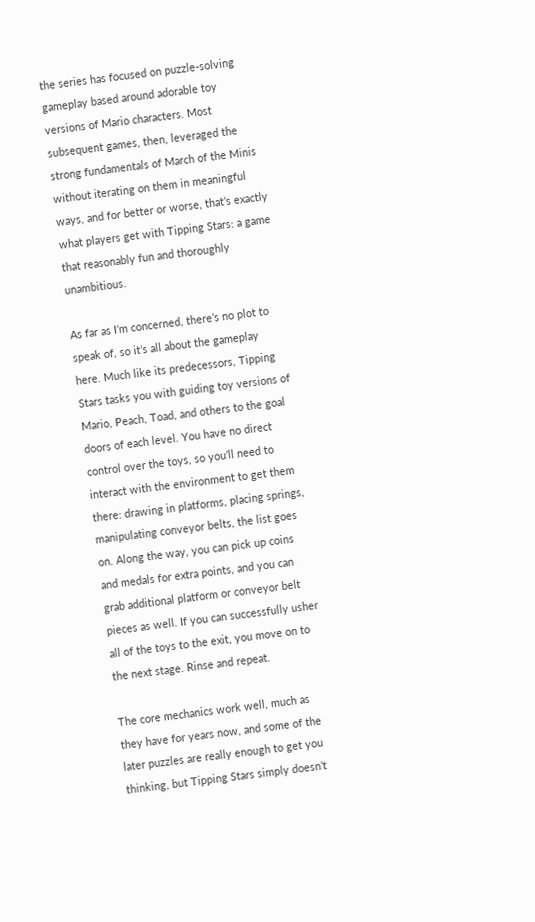the series has focused on puzzle-solving gameplay based around adorable toy versions of Mario characters. Most subsequent games, then, leveraged the strong fundamentals of March of the Minis without iterating on them in meaningful ways, and for better or worse, that’s exactly what players get with Tipping Stars: a game that reasonably fun and thoroughly unambitious.

As far as I’m concerned, there’s no plot to speak of, so it’s all about the gameplay here. Much like its predecessors, Tipping Stars tasks you with guiding toy versions of Mario, Peach, Toad, and others to the goal doors of each level. You have no direct control over the toys, so you’ll need to interact with the environment to get them there: drawing in platforms, placing springs, manipulating conveyor belts, the list goes on. Along the way, you can pick up coins and medals for extra points, and you can grab additional platform or conveyor belt pieces as well. If you can successfully usher all of the toys to the exit, you move on to the next stage. Rinse and repeat.

The core mechanics work well, much as they have for years now, and some of the later puzzles are really enough to get you thinking, but Tipping Stars simply doesn’t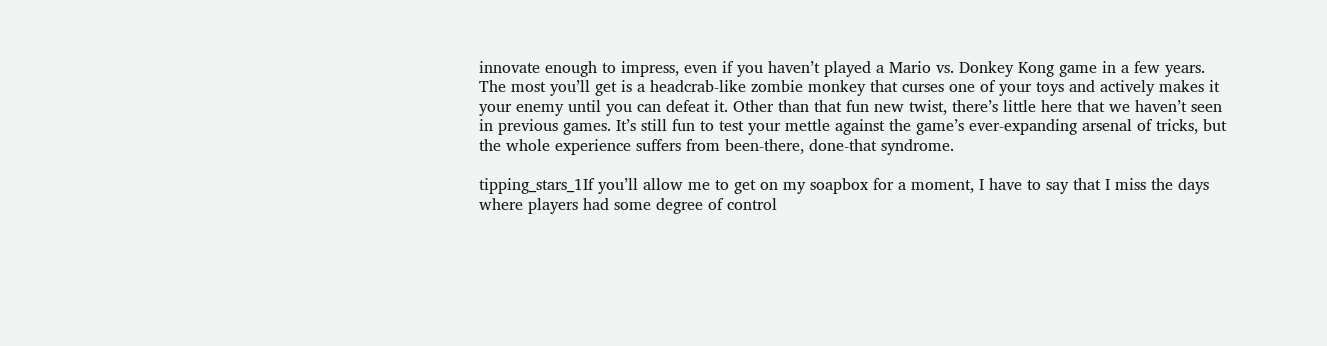innovate enough to impress, even if you haven’t played a Mario vs. Donkey Kong game in a few years. The most you’ll get is a headcrab-like zombie monkey that curses one of your toys and actively makes it your enemy until you can defeat it. Other than that fun new twist, there’s little here that we haven’t seen in previous games. It’s still fun to test your mettle against the game’s ever-expanding arsenal of tricks, but the whole experience suffers from been-there, done-that syndrome.

tipping_stars_1If you’ll allow me to get on my soapbox for a moment, I have to say that I miss the days where players had some degree of control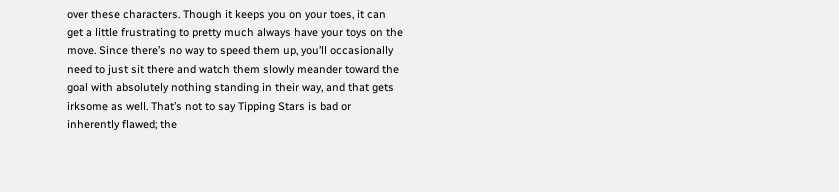over these characters. Though it keeps you on your toes, it can get a little frustrating to pretty much always have your toys on the move. Since there’s no way to speed them up, you’ll occasionally need to just sit there and watch them slowly meander toward the goal with absolutely nothing standing in their way, and that gets irksome as well. That’s not to say Tipping Stars is bad or inherently flawed; the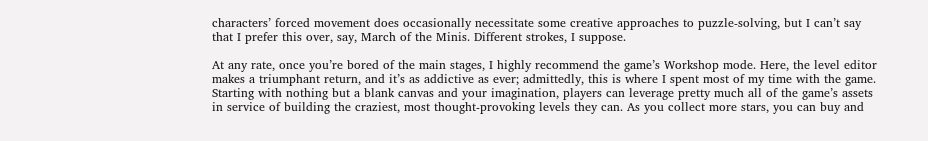characters’ forced movement does occasionally necessitate some creative approaches to puzzle-solving, but I can’t say that I prefer this over, say, March of the Minis. Different strokes, I suppose.

At any rate, once you’re bored of the main stages, I highly recommend the game’s Workshop mode. Here, the level editor makes a triumphant return, and it’s as addictive as ever; admittedly, this is where I spent most of my time with the game. Starting with nothing but a blank canvas and your imagination, players can leverage pretty much all of the game’s assets in service of building the craziest, most thought-provoking levels they can. As you collect more stars, you can buy and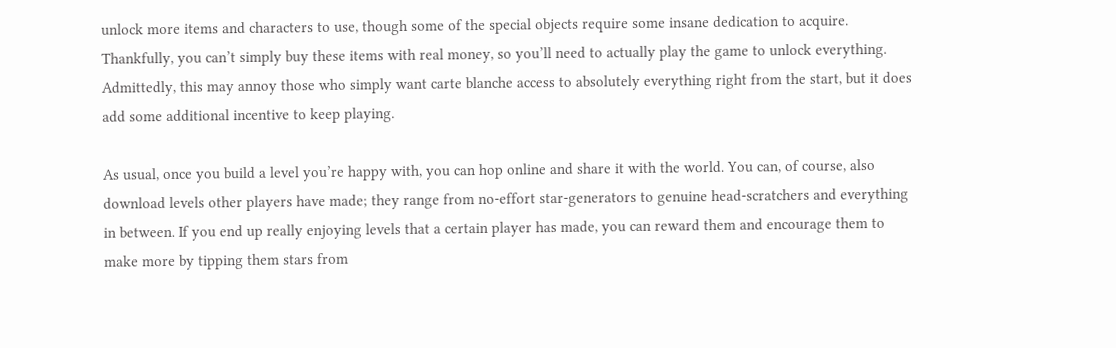unlock more items and characters to use, though some of the special objects require some insane dedication to acquire. Thankfully, you can’t simply buy these items with real money, so you’ll need to actually play the game to unlock everything. Admittedly, this may annoy those who simply want carte blanche access to absolutely everything right from the start, but it does add some additional incentive to keep playing.

As usual, once you build a level you’re happy with, you can hop online and share it with the world. You can, of course, also download levels other players have made; they range from no-effort star-generators to genuine head-scratchers and everything in between. If you end up really enjoying levels that a certain player has made, you can reward them and encourage them to make more by tipping them stars from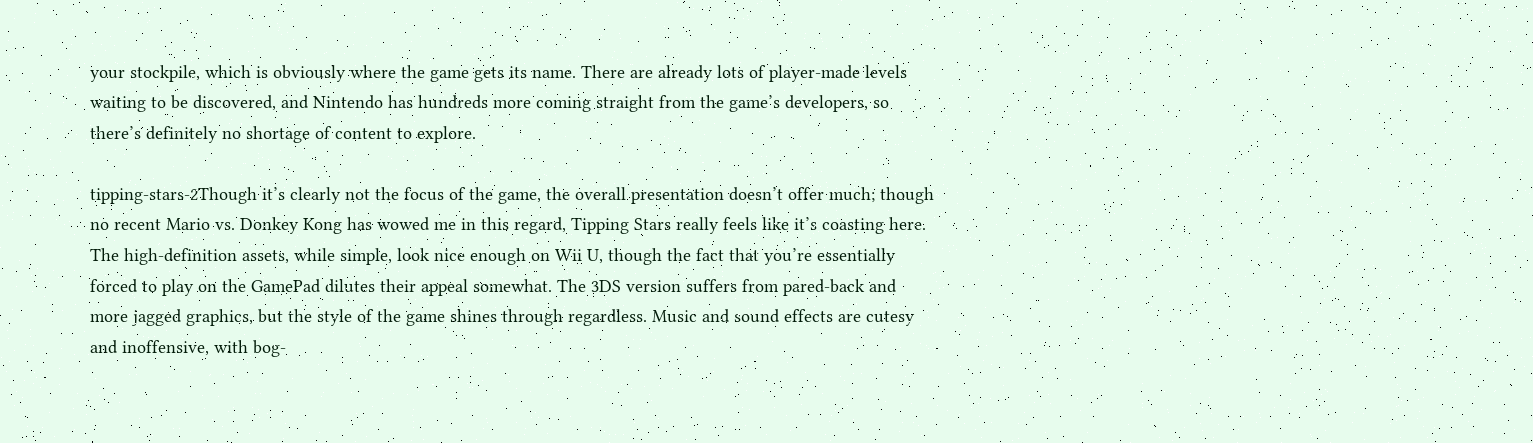your stockpile, which is obviously where the game gets its name. There are already lots of player-made levels waiting to be discovered, and Nintendo has hundreds more coming straight from the game’s developers, so there’s definitely no shortage of content to explore.

tipping-stars-2Though it’s clearly not the focus of the game, the overall presentation doesn’t offer much; though no recent Mario vs. Donkey Kong has wowed me in this regard, Tipping Stars really feels like it’s coasting here. The high-definition assets, while simple, look nice enough on Wii U, though the fact that you’re essentially forced to play on the GamePad dilutes their appeal somewhat. The 3DS version suffers from pared-back and more jagged graphics, but the style of the game shines through regardless. Music and sound effects are cutesy and inoffensive, with bog-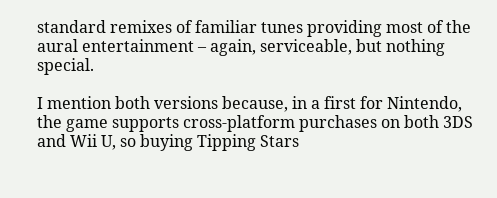standard remixes of familiar tunes providing most of the aural entertainment – again, serviceable, but nothing special.

I mention both versions because, in a first for Nintendo, the game supports cross-platform purchases on both 3DS and Wii U, so buying Tipping Stars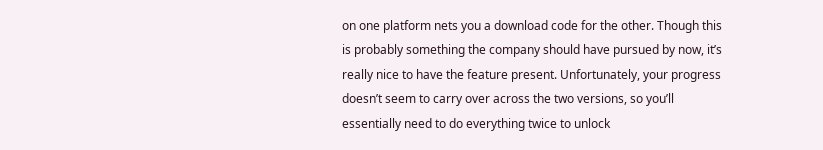on one platform nets you a download code for the other. Though this is probably something the company should have pursued by now, it’s really nice to have the feature present. Unfortunately, your progress doesn’t seem to carry over across the two versions, so you’ll essentially need to do everything twice to unlock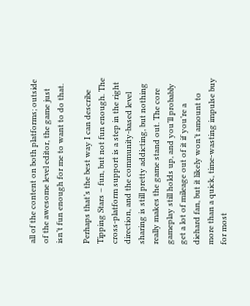all of the content on both platforms; outside of the awesome level editor, the game just isn’t fun enough for me to want to do that.

Perhaps that’s the best way I can describe Tipping Stars – fun, but not fun enough. The cross-platform support is a step in the right direction, and the community-based level sharing is still pretty addicting, but nothing really makes the game stand out. The core gameplay still holds up, and you’ll probably get a lot of mileage out of it if you’re a diehard fan, but it likely won’t amount to more than a quick, time-wasting impulse buy for most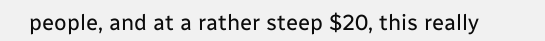people, and at a rather steep $20, this really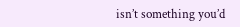isn’t something you’d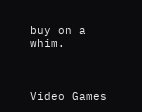buy on a whim.



Video Games